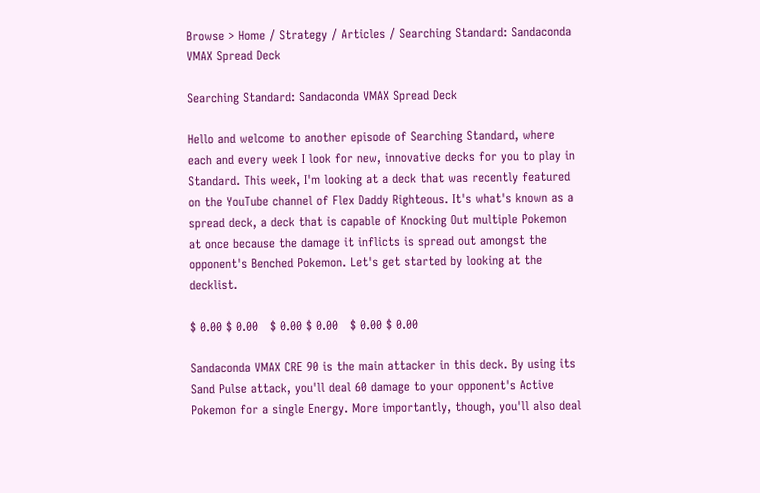Browse > Home / Strategy / Articles / Searching Standard: Sandaconda VMAX Spread Deck

Searching Standard: Sandaconda VMAX Spread Deck

Hello and welcome to another episode of Searching Standard, where each and every week I look for new, innovative decks for you to play in Standard. This week, I'm looking at a deck that was recently featured on the YouTube channel of Flex Daddy Righteous. It's what's known as a spread deck, a deck that is capable of Knocking Out multiple Pokemon at once because the damage it inflicts is spread out amongst the opponent's Benched Pokemon. Let's get started by looking at the decklist.

$ 0.00 $ 0.00   $ 0.00 $ 0.00   $ 0.00 $ 0.00

Sandaconda VMAX CRE 90 is the main attacker in this deck. By using its Sand Pulse attack, you'll deal 60 damage to your opponent's Active Pokemon for a single Energy. More importantly, though, you'll also deal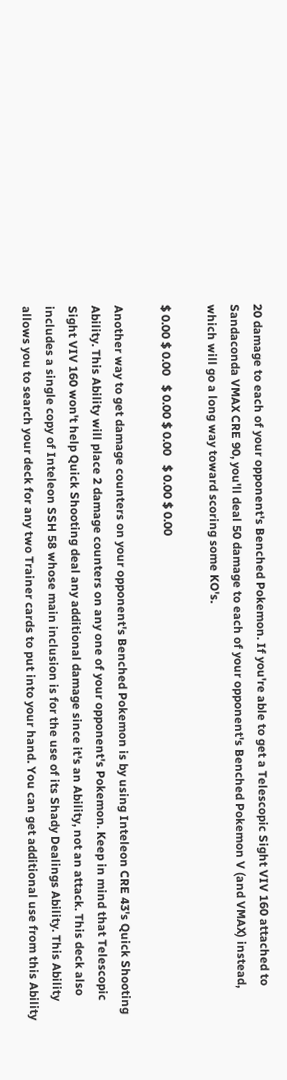20 damage to each of your opponent's Benched Pokemon. If you're able to get a Telescopic Sight VIV 160 attached to Sandaconda VMAX CRE 90, you'll deal 50 damage to each of your opponent's Benched Pokemon V (and VMAX) instead, which will go a long way toward scoring some KO's.

$ 0.00 $ 0.00   $ 0.00 $ 0.00   $ 0.00 $ 0.00

Another way to get damage counters on your opponent's Benched Pokemon is by using Inteleon CRE 43's Quick Shooting Ability. This Ability will place 2 damage counters on any one of your opponent's Pokemon. Keep in mind that Telescopic Sight VIV 160 won't help Quick Shooting deal any additional damage since it's an Ability, not an attack. This deck also includes a single copy of Inteleon SSH 58 whose main inclusion is for the use of its Shady Dealings Ability. This Ability allows you to search your deck for any two Trainer cards to put into your hand. You can get additional use from this Ability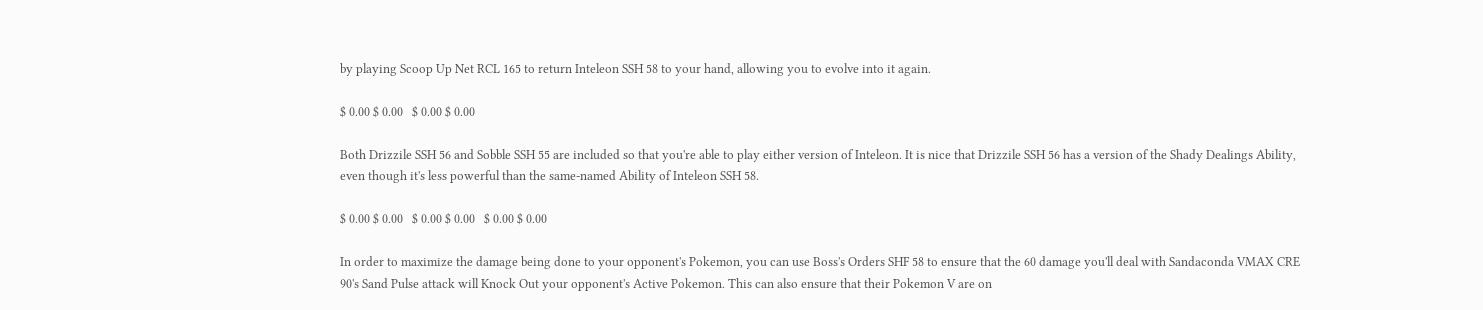by playing Scoop Up Net RCL 165 to return Inteleon SSH 58 to your hand, allowing you to evolve into it again.

$ 0.00 $ 0.00   $ 0.00 $ 0.00

Both Drizzile SSH 56 and Sobble SSH 55 are included so that you're able to play either version of Inteleon. It is nice that Drizzile SSH 56 has a version of the Shady Dealings Ability, even though it's less powerful than the same-named Ability of Inteleon SSH 58.

$ 0.00 $ 0.00   $ 0.00 $ 0.00   $ 0.00 $ 0.00

In order to maximize the damage being done to your opponent's Pokemon, you can use Boss's Orders SHF 58 to ensure that the 60 damage you'll deal with Sandaconda VMAX CRE 90's Sand Pulse attack will Knock Out your opponent's Active Pokemon. This can also ensure that their Pokemon V are on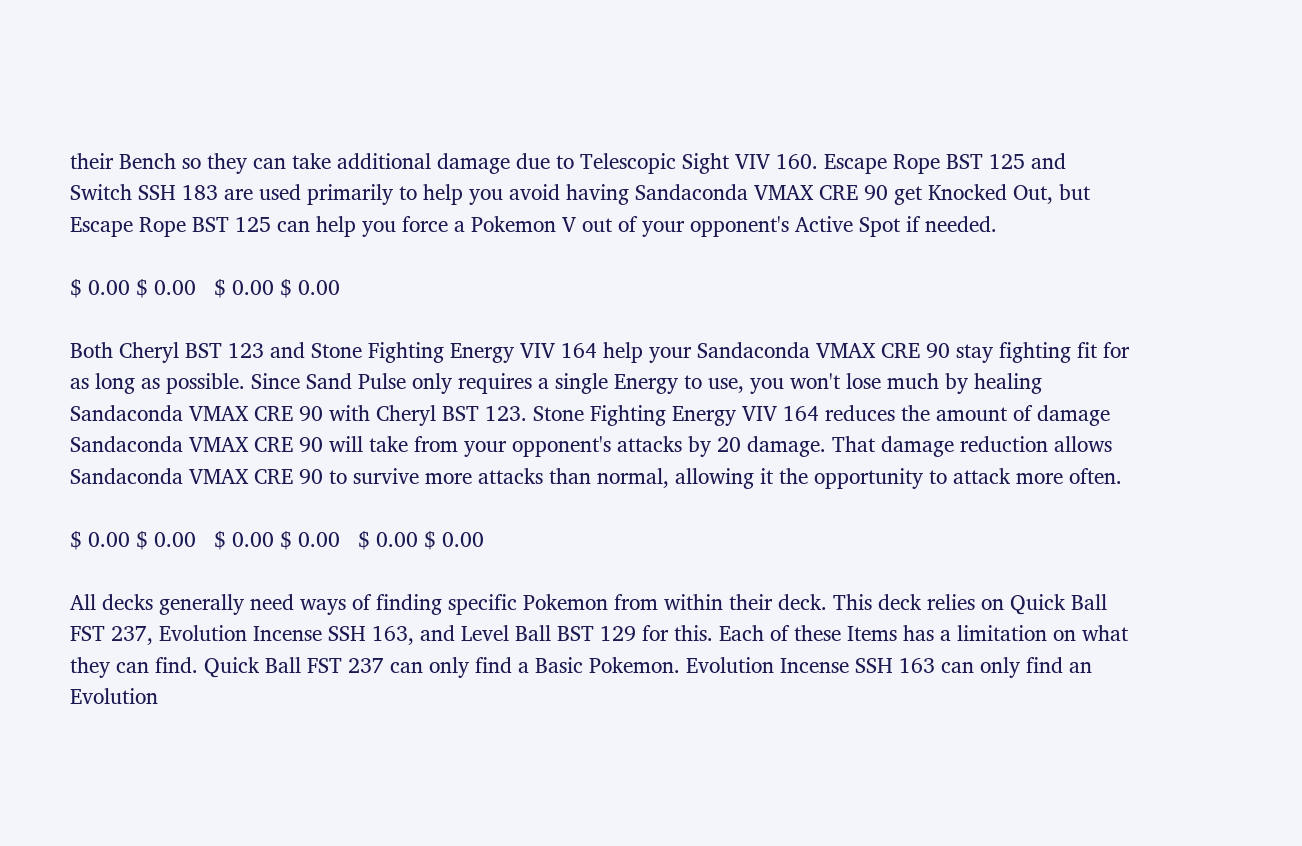their Bench so they can take additional damage due to Telescopic Sight VIV 160. Escape Rope BST 125 and Switch SSH 183 are used primarily to help you avoid having Sandaconda VMAX CRE 90 get Knocked Out, but Escape Rope BST 125 can help you force a Pokemon V out of your opponent's Active Spot if needed.

$ 0.00 $ 0.00   $ 0.00 $ 0.00

Both Cheryl BST 123 and Stone Fighting Energy VIV 164 help your Sandaconda VMAX CRE 90 stay fighting fit for as long as possible. Since Sand Pulse only requires a single Energy to use, you won't lose much by healing Sandaconda VMAX CRE 90 with Cheryl BST 123. Stone Fighting Energy VIV 164 reduces the amount of damage Sandaconda VMAX CRE 90 will take from your opponent's attacks by 20 damage. That damage reduction allows Sandaconda VMAX CRE 90 to survive more attacks than normal, allowing it the opportunity to attack more often.

$ 0.00 $ 0.00   $ 0.00 $ 0.00   $ 0.00 $ 0.00

All decks generally need ways of finding specific Pokemon from within their deck. This deck relies on Quick Ball FST 237, Evolution Incense SSH 163, and Level Ball BST 129 for this. Each of these Items has a limitation on what they can find. Quick Ball FST 237 can only find a Basic Pokemon. Evolution Incense SSH 163 can only find an Evolution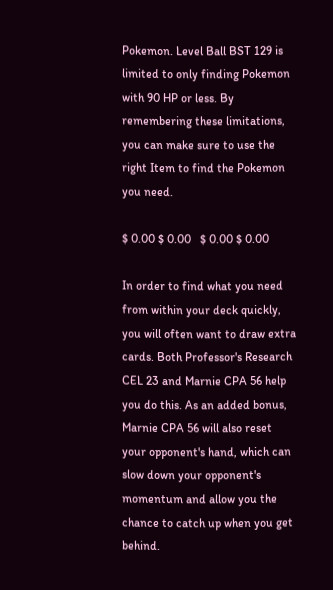Pokemon. Level Ball BST 129 is limited to only finding Pokemon with 90 HP or less. By remembering these limitations, you can make sure to use the right Item to find the Pokemon you need.

$ 0.00 $ 0.00   $ 0.00 $ 0.00

In order to find what you need from within your deck quickly, you will often want to draw extra cards. Both Professor's Research CEL 23 and Marnie CPA 56 help you do this. As an added bonus, Marnie CPA 56 will also reset your opponent's hand, which can slow down your opponent's momentum and allow you the chance to catch up when you get behind.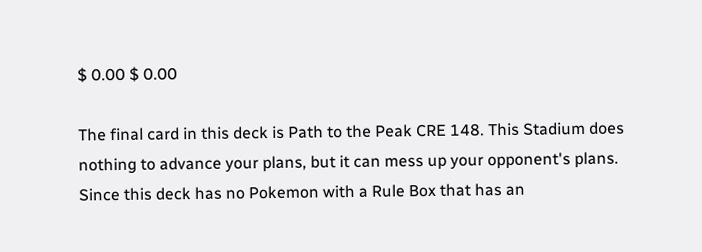$ 0.00 $ 0.00

The final card in this deck is Path to the Peak CRE 148. This Stadium does nothing to advance your plans, but it can mess up your opponent's plans. Since this deck has no Pokemon with a Rule Box that has an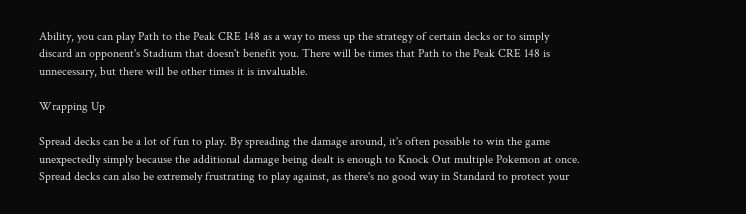Ability, you can play Path to the Peak CRE 148 as a way to mess up the strategy of certain decks or to simply discard an opponent's Stadium that doesn't benefit you. There will be times that Path to the Peak CRE 148 is unnecessary, but there will be other times it is invaluable.

Wrapping Up

Spread decks can be a lot of fun to play. By spreading the damage around, it's often possible to win the game unexpectedly simply because the additional damage being dealt is enough to Knock Out multiple Pokemon at once. Spread decks can also be extremely frustrating to play against, as there's no good way in Standard to protect your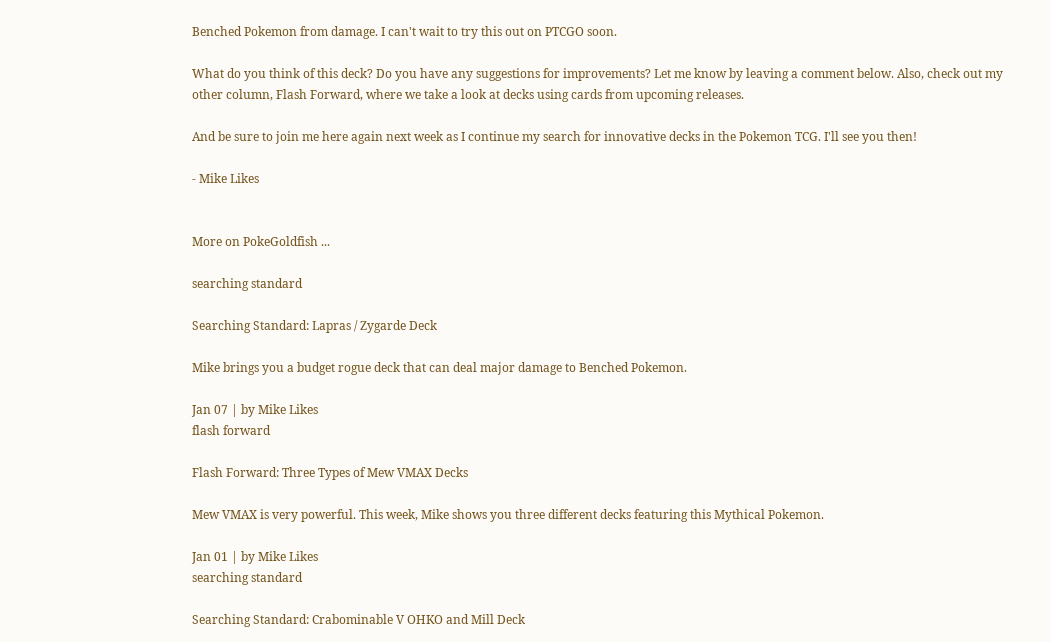Benched Pokemon from damage. I can't wait to try this out on PTCGO soon.

What do you think of this deck? Do you have any suggestions for improvements? Let me know by leaving a comment below. Also, check out my other column, Flash Forward, where we take a look at decks using cards from upcoming releases.

And be sure to join me here again next week as I continue my search for innovative decks in the Pokemon TCG. I'll see you then!

- Mike Likes


More on PokeGoldfish ...

searching standard

Searching Standard: Lapras / Zygarde Deck

Mike brings you a budget rogue deck that can deal major damage to Benched Pokemon.

Jan 07 | by Mike Likes
flash forward

Flash Forward: Three Types of Mew VMAX Decks

Mew VMAX is very powerful. This week, Mike shows you three different decks featuring this Mythical Pokemon.

Jan 01 | by Mike Likes
searching standard

Searching Standard: Crabominable V OHKO and Mill Deck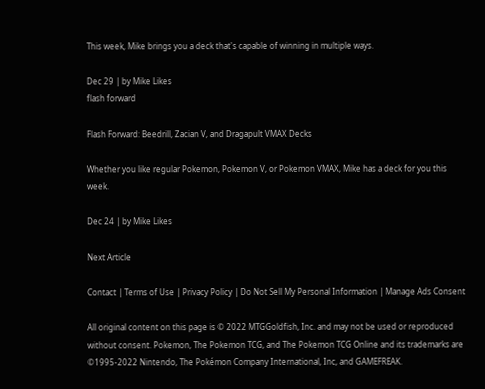This week, Mike brings you a deck that's capable of winning in multiple ways.

Dec 29 | by Mike Likes
flash forward

Flash Forward: Beedrill, Zacian V, and Dragapult VMAX Decks

Whether you like regular Pokemon, Pokemon V, or Pokemon VMAX, Mike has a deck for you this week.

Dec 24 | by Mike Likes

Next Article

Contact | Terms of Use | Privacy Policy | Do Not Sell My Personal Information | Manage Ads Consent

All original content on this page is © 2022 MTGGoldfish, Inc. and may not be used or reproduced without consent. Pokemon, The Pokemon TCG, and The Pokemon TCG Online and its trademarks are ©1995-2022 Nintendo, The Pokémon Company International, Inc, and GAMEFREAK.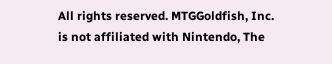All rights reserved. MTGGoldfish, Inc. is not affiliated with Nintendo, The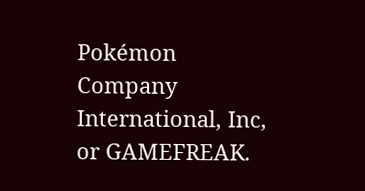Pokémon Company International, Inc, or GAMEFREAK.